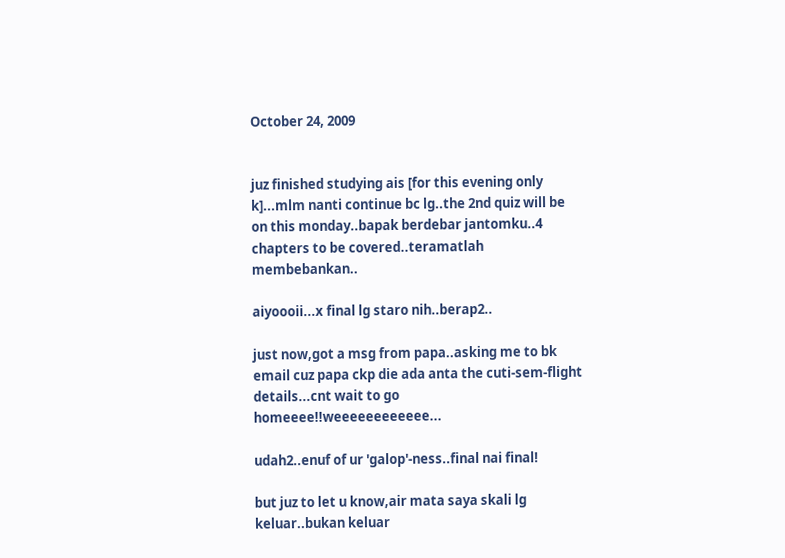October 24, 2009


juz finished studying ais [for this evening only k]...mlm nanti continue bc lg..the 2nd quiz will be on this monday..bapak berdebar jantomku..4 chapters to be covered..teramatlah membebankan..

aiyoooii...x final lg staro nih..berap2..

just now,got a msg from papa..asking me to bk email cuz papa ckp die ada anta the cuti-sem-flight details...cnt wait to go homeeee!!weeeeeeeeeeee...

udah2..enuf of ur 'galop'-ness..final nai final!

but juz to let u know,air mata saya skali lg keluar..bukan keluar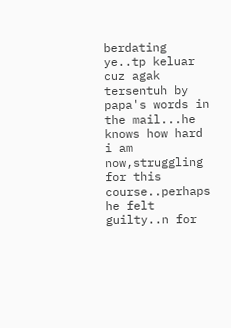berdating ye..tp keluar cuz agak tersentuh by papa's words in the mail...he knows how hard i am now,struggling for this course..perhaps he felt guilty..n for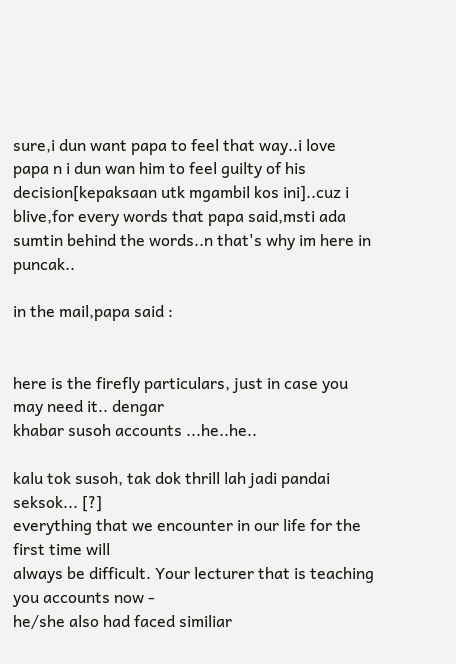sure,i dun want papa to feel that way..i love papa n i dun wan him to feel guilty of his decision[kepaksaan utk mgambil kos ini]..cuz i blive,for every words that papa said,msti ada sumtin behind the words..n that's why im here in puncak..

in the mail,papa said :


here is the firefly particulars, just in case you may need it.. dengar
khabar susoh accounts ...he..he..

kalu tok susoh, tak dok thrill lah jadi pandai seksok... [?]
everything that we encounter in our life for the first time will
always be difficult. Your lecturer that is teaching you accounts now -
he/she also had faced similiar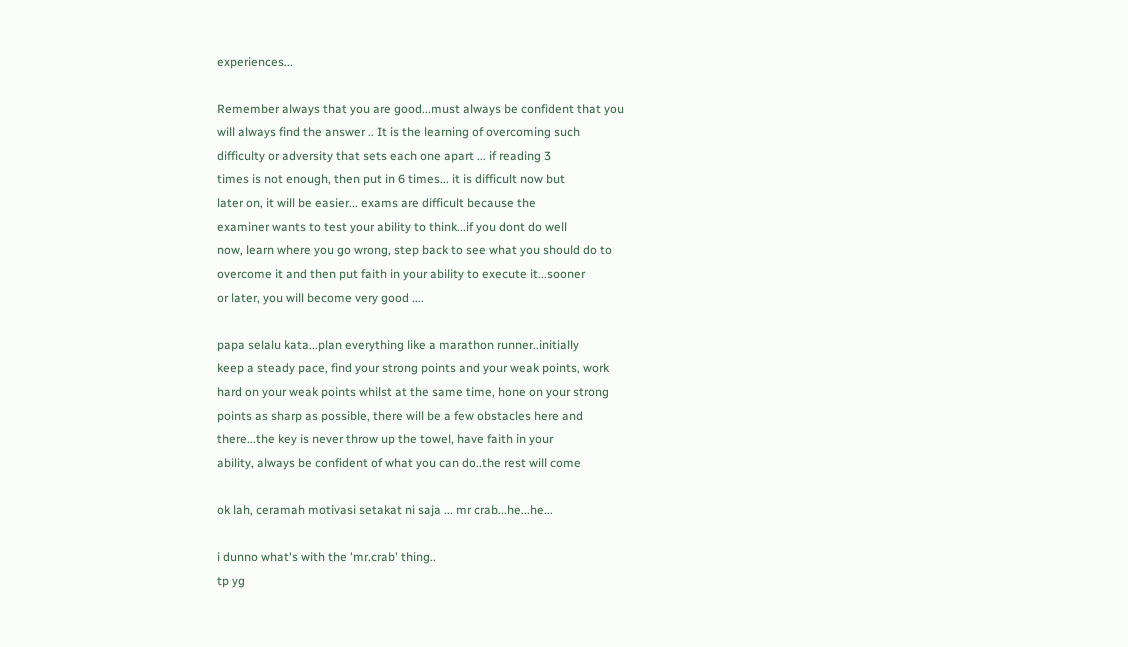experiences...

Remember always that you are good...must always be confident that you
will always find the answer .. It is the learning of overcoming such
difficulty or adversity that sets each one apart ... if reading 3
times is not enough, then put in 6 times... it is difficult now but
later on, it will be easier... exams are difficult because the
examiner wants to test your ability to think...if you dont do well
now, learn where you go wrong, step back to see what you should do to
overcome it and then put faith in your ability to execute it...sooner
or later, you will become very good ....

papa selalu kata...plan everything like a marathon runner..initially
keep a steady pace, find your strong points and your weak points, work
hard on your weak points whilst at the same time, hone on your strong
points as sharp as possible, there will be a few obstacles here and
there...the key is never throw up the towel, have faith in your
ability, always be confident of what you can do..the rest will come

ok lah, ceramah motivasi setakat ni saja ... mr crab...he...he...

i dunno what's with the 'mr.crab' thing..
tp yg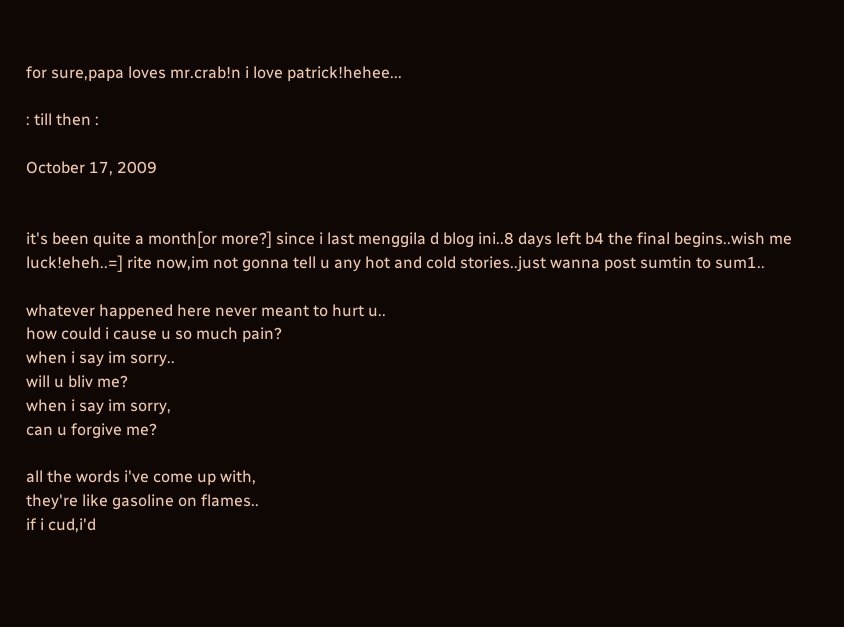for sure,papa loves mr.crab!n i love patrick!hehee...

: till then :

October 17, 2009


it's been quite a month[or more?] since i last menggila d blog ini..8 days left b4 the final begins..wish me luck!eheh..=] rite now,im not gonna tell u any hot and cold stories..just wanna post sumtin to sum1..

whatever happened here never meant to hurt u..
how could i cause u so much pain?
when i say im sorry..
will u bliv me?
when i say im sorry,
can u forgive me?

all the words i've come up with,
they're like gasoline on flames..
if i cud,i'd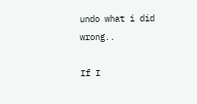undo what i did wrong..

If I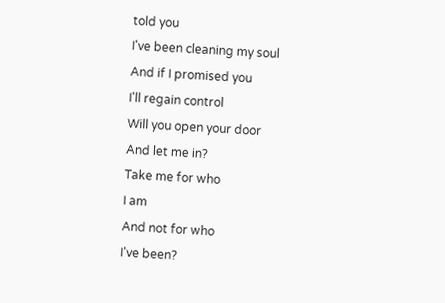told you
I've been cleaning my soul
And if I promised you
I'll regain control
Will you open your door
And let me in?
Take me for who
I am
And not for who
I've been?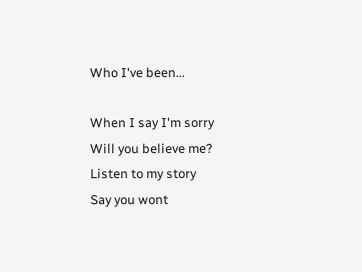Who I've been...

When I say I'm sorry
Will you believe me?
Listen to my story
Say you wont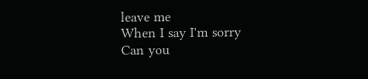leave me
When I say I'm sorry
Can you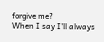forgive me?
When I say I'll always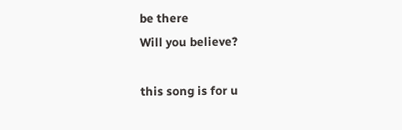be there
Will you believe?

this song is for u